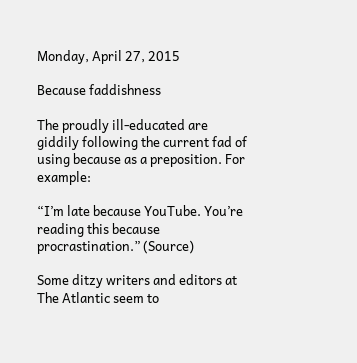Monday, April 27, 2015

Because faddishness

The proudly ill-educated are giddily following the current fad of using because as a preposition. For example:

“I’m late because YouTube. You’re reading this because procrastination.” (Source)

Some ditzy writers and editors at The Atlantic seem to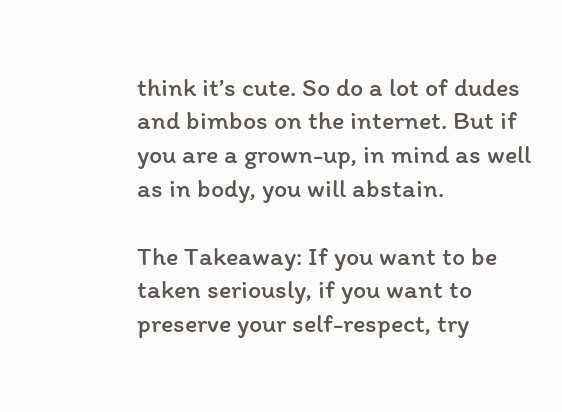think it’s cute. So do a lot of dudes and bimbos on the internet. But if you are a grown-up, in mind as well as in body, you will abstain.

The Takeaway: If you want to be taken seriously, if you want to preserve your self-respect, try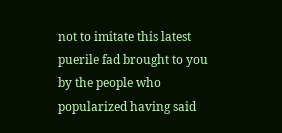not to imitate this latest puerile fad brought to you by the people who popularized having said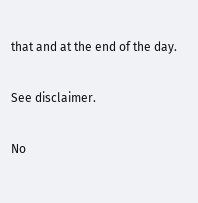that and at the end of the day.

See disclaimer.

No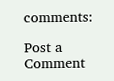comments:

Post a Comment